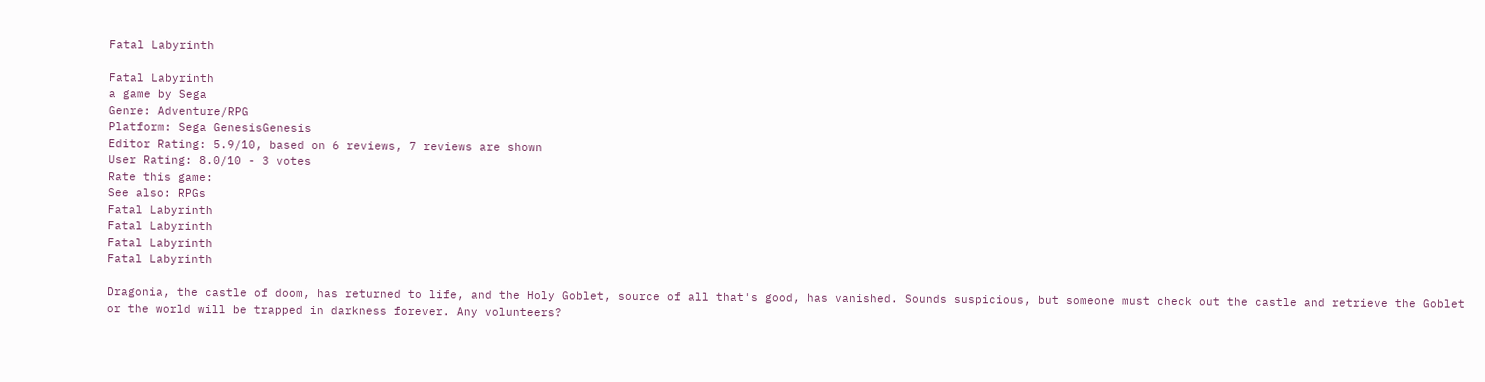Fatal Labyrinth

Fatal Labyrinth
a game by Sega
Genre: Adventure/RPG
Platform: Sega GenesisGenesis
Editor Rating: 5.9/10, based on 6 reviews, 7 reviews are shown
User Rating: 8.0/10 - 3 votes
Rate this game:
See also: RPGs
Fatal Labyrinth
Fatal Labyrinth
Fatal Labyrinth
Fatal Labyrinth

Dragonia, the castle of doom, has returned to life, and the Holy Goblet, source of all that's good, has vanished. Sounds suspicious, but someone must check out the castle and retrieve the Goblet or the world will be trapped in darkness forever. Any volunteers?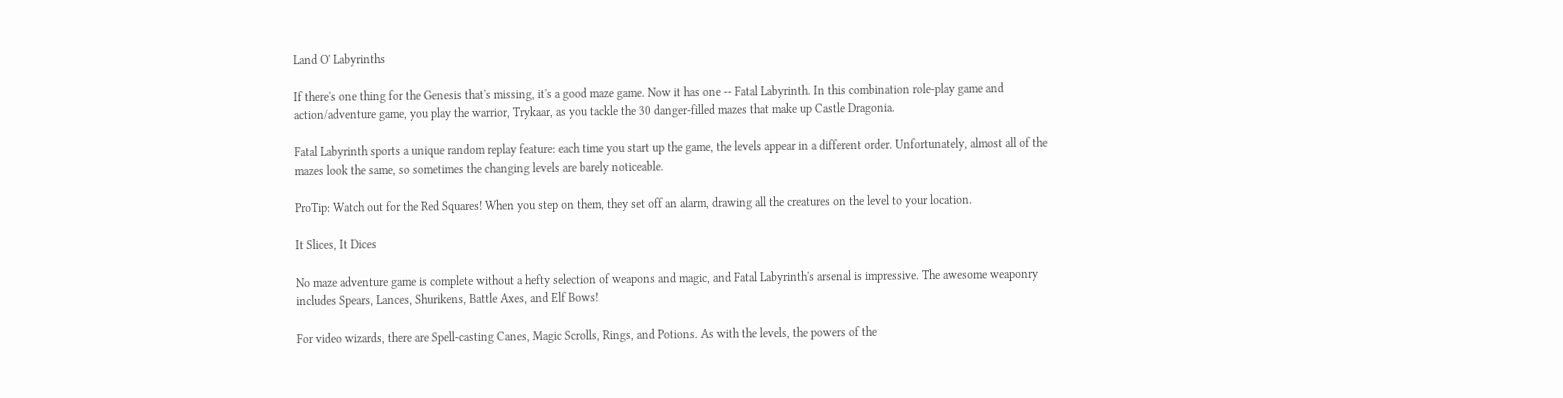Land O' Labyrinths

If there's one thing for the Genesis that's missing, it's a good maze game. Now it has one -- Fatal Labyrinth. In this combination role-play game and action/adventure game, you play the warrior, Trykaar, as you tackle the 30 danger-filled mazes that make up Castle Dragonia.

Fatal Labyrinth sports a unique random replay feature: each time you start up the game, the levels appear in a different order. Unfortunately, almost all of the mazes look the same, so sometimes the changing levels are barely noticeable.

ProTip: Watch out for the Red Squares! When you step on them, they set off an alarm, drawing all the creatures on the level to your location.

It Slices, It Dices

No maze adventure game is complete without a hefty selection of weapons and magic, and Fatal Labyrinth's arsenal is impressive. The awesome weaponry includes Spears, Lances, Shurikens, Battle Axes, and Elf Bows!

For video wizards, there are Spell-casting Canes, Magic Scrolls, Rings, and Potions. As with the levels, the powers of the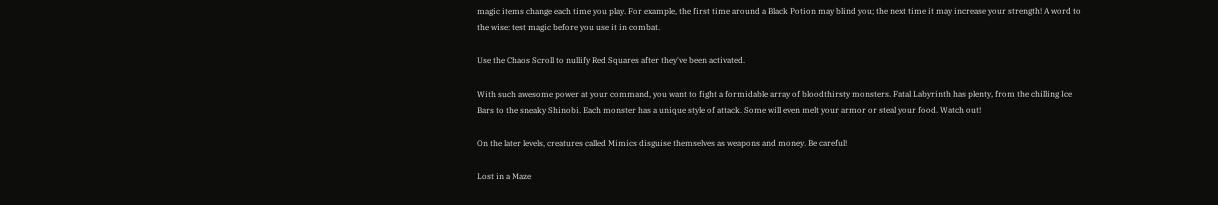magic items change each time you play. For example, the first time around a Black Potion may blind you; the next time it may increase your strength! A word to the wise: test magic before you use it in combat.

Use the Chaos Scroll to nullify Red Squares after they've been activated.

With such awesome power at your command, you want to fight a formidable array of bloodthirsty monsters. Fatal Labyrinth has plenty, from the chilling Ice Bars to the sneaky Shinobi. Each monster has a unique style of attack. Some will even melt your armor or steal your food. Watch out!

On the later levels, creatures called Mimics disguise themselves as weapons and money. Be careful!

Lost in a Maze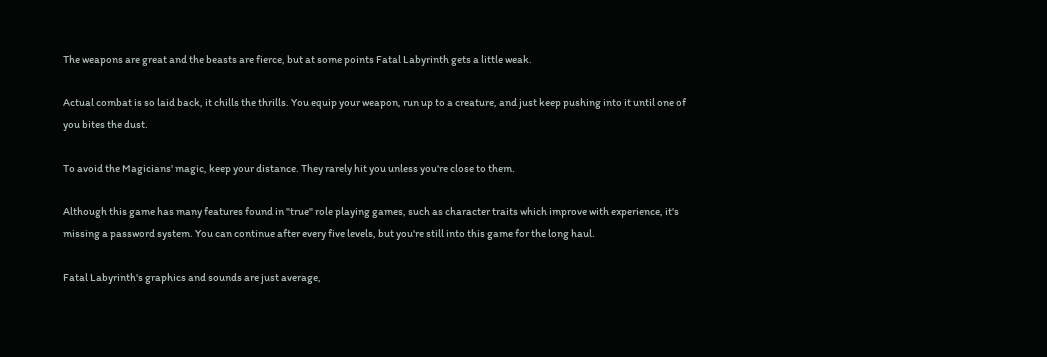The weapons are great and the beasts are fierce, but at some points Fatal Labyrinth gets a little weak.

Actual combat is so laid back, it chills the thrills. You equip your weapon, run up to a creature, and just keep pushing into it until one of you bites the dust.

To avoid the Magicians' magic, keep your distance. They rarely hit you unless you're close to them.

Although this game has many features found in "true" role playing games, such as character traits which improve with experience, it's missing a password system. You can continue after every five levels, but you're still into this game for the long haul.

Fatal Labyrinth's graphics and sounds are just average,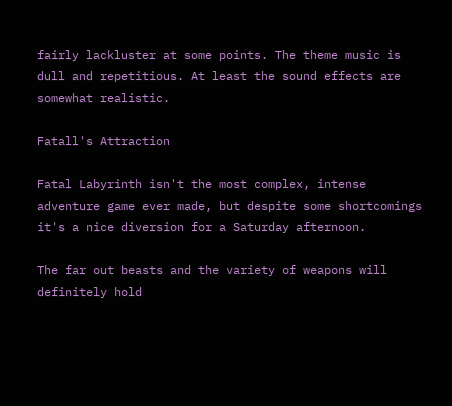fairly lackluster at some points. The theme music is dull and repetitious. At least the sound effects are somewhat realistic.

Fatall's Attraction

Fatal Labyrinth isn't the most complex, intense adventure game ever made, but despite some shortcomings it's a nice diversion for a Saturday afternoon.

The far out beasts and the variety of weapons will definitely hold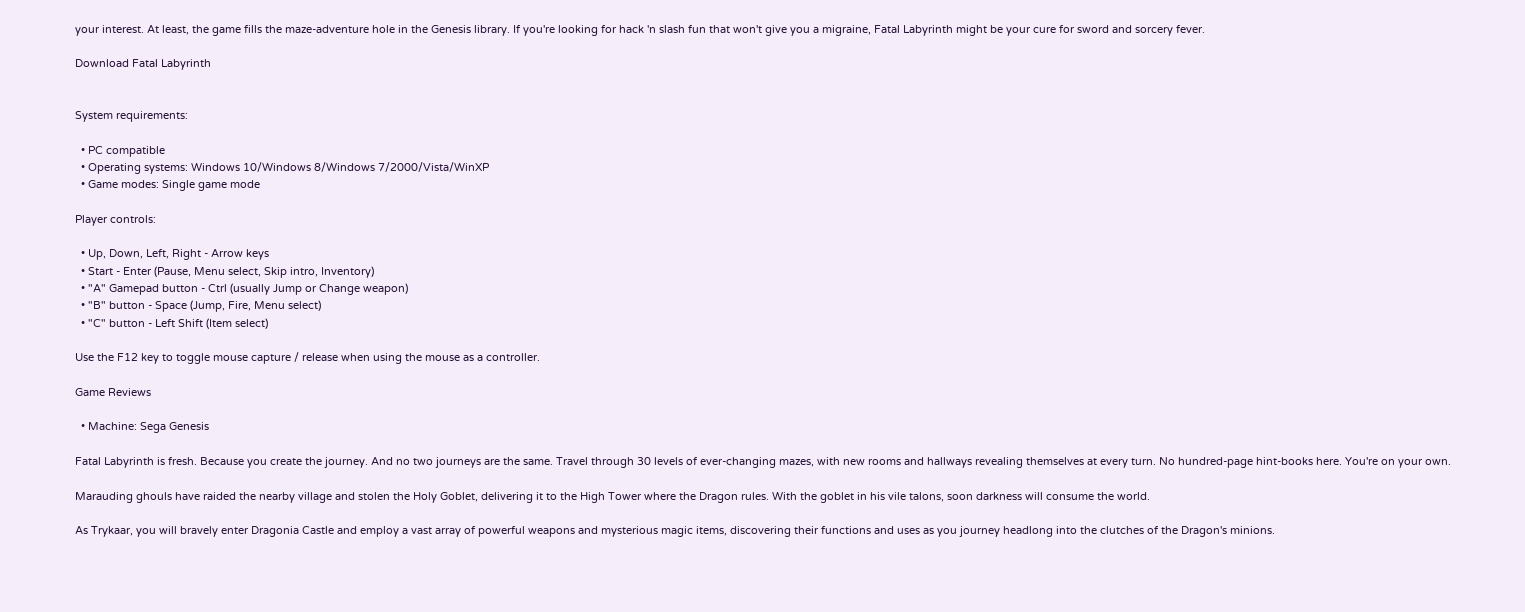your interest. At least, the game fills the maze-adventure hole in the Genesis library. If you're looking for hack 'n slash fun that won't give you a migraine, Fatal Labyrinth might be your cure for sword and sorcery fever.

Download Fatal Labyrinth


System requirements:

  • PC compatible
  • Operating systems: Windows 10/Windows 8/Windows 7/2000/Vista/WinXP
  • Game modes: Single game mode

Player controls:

  • Up, Down, Left, Right - Arrow keys
  • Start - Enter (Pause, Menu select, Skip intro, Inventory)
  • "A" Gamepad button - Ctrl (usually Jump or Change weapon)
  • "B" button - Space (Jump, Fire, Menu select)
  • "C" button - Left Shift (Item select)

Use the F12 key to toggle mouse capture / release when using the mouse as a controller.

Game Reviews

  • Machine: Sega Genesis

Fatal Labyrinth is fresh. Because you create the journey. And no two journeys are the same. Travel through 30 levels of ever-changing mazes, with new rooms and hallways revealing themselves at every turn. No hundred-page hint-books here. You're on your own.

Marauding ghouls have raided the nearby village and stolen the Holy Goblet, delivering it to the High Tower where the Dragon rules. With the goblet in his vile talons, soon darkness will consume the world.

As Trykaar, you will bravely enter Dragonia Castle and employ a vast array of powerful weapons and mysterious magic items, discovering their functions and uses as you journey headlong into the clutches of the Dragon's minions.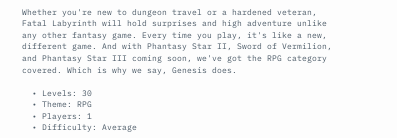Whether you're new to dungeon travel or a hardened veteran, Fatal Labyrinth will hold surprises and high adventure unlike any other fantasy game. Every time you play, it's like a new, different game. And with Phantasy Star II, Sword of Vermilion, and Phantasy Star III coming soon, we've got the RPG category covered. Which is why we say, Genesis does.

  • Levels: 30
  • Theme: RPG
  • Players: 1
  • Difficulty: Average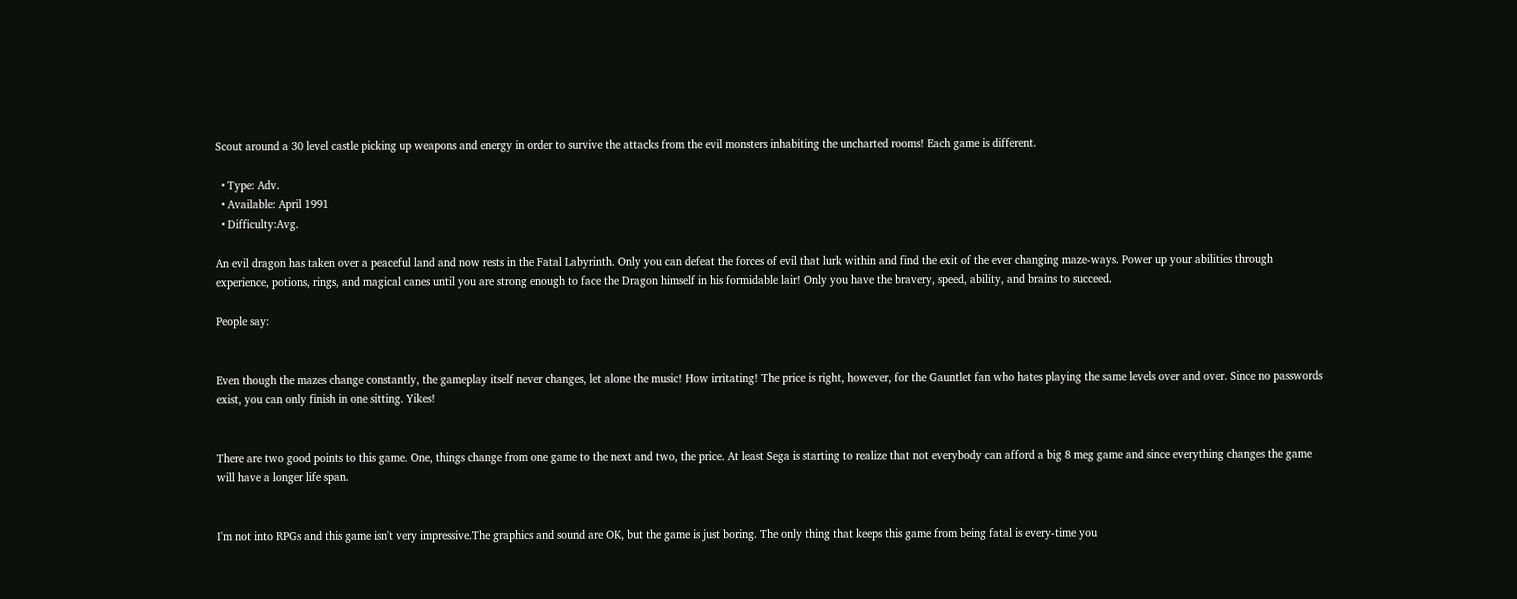Scout around a 30 level castle picking up weapons and energy in order to survive the attacks from the evil monsters inhabiting the uncharted rooms! Each game is different.

  • Type: Adv.
  • Available: April 1991
  • Difficulty:Avg.

An evil dragon has taken over a peaceful land and now rests in the Fatal Labyrinth. Only you can defeat the forces of evil that lurk within and find the exit of the ever changing maze-ways. Power up your abilities through experience, potions, rings, and magical canes until you are strong enough to face the Dragon himself in his formidable lair! Only you have the bravery, speed, ability, and brains to succeed.

People say:


Even though the mazes change constantly, the gameplay itself never changes, let alone the music! How irritating! The price is right, however, for the Gauntlet fan who hates playing the same levels over and over. Since no passwords exist, you can only finish in one sitting. Yikes!


There are two good points to this game. One, things change from one game to the next and two, the price. At least Sega is starting to realize that not everybody can afford a big 8 meg game and since everything changes the game will have a longer life span.


I'm not into RPGs and this game isn't very impressive.The graphics and sound are OK, but the game is just boring. The only thing that keeps this game from being fatal is every-time you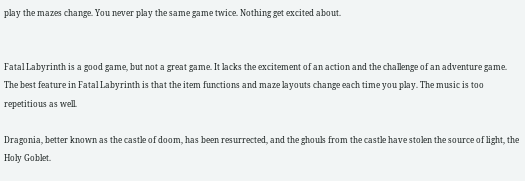play the mazes change. You never play the same game twice. Nothing get excited about.


Fatal Labyrinth is a good game, but not a great game. It lacks the excitement of an action and the challenge of an adventure game. The best feature in Fatal Labyrinth is that the item functions and maze layouts change each time you play. The music is too repetitious as well.

Dragonia, better known as the castle of doom, has been resurrected, and the ghouls from the castle have stolen the source of light, the Holy Goblet.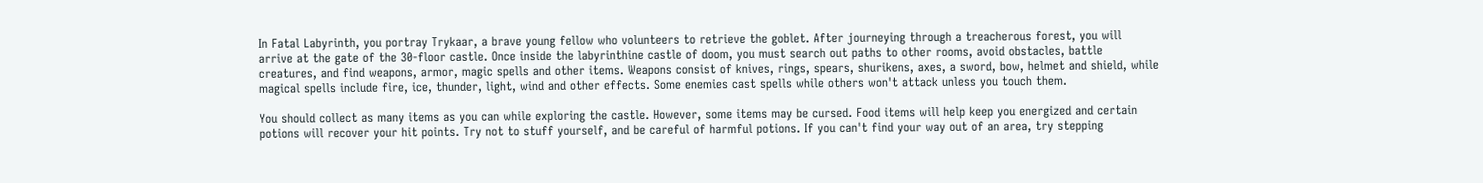In Fatal Labyrinth, you portray Trykaar, a brave young fellow who volunteers to retrieve the goblet. After journeying through a treacherous forest, you will arrive at the gate of the 30-floor castle. Once inside the labyrinthine castle of doom, you must search out paths to other rooms, avoid obstacles, battle creatures, and find weapons, armor, magic spells and other items. Weapons consist of knives, rings, spears, shurikens, axes, a sword, bow, helmet and shield, while magical spells include fire, ice, thunder, light, wind and other effects. Some enemies cast spells while others won't attack unless you touch them.

You should collect as many items as you can while exploring the castle. However, some items may be cursed. Food items will help keep you energized and certain potions will recover your hit points. Try not to stuff yourself, and be careful of harmful potions. If you can't find your way out of an area, try stepping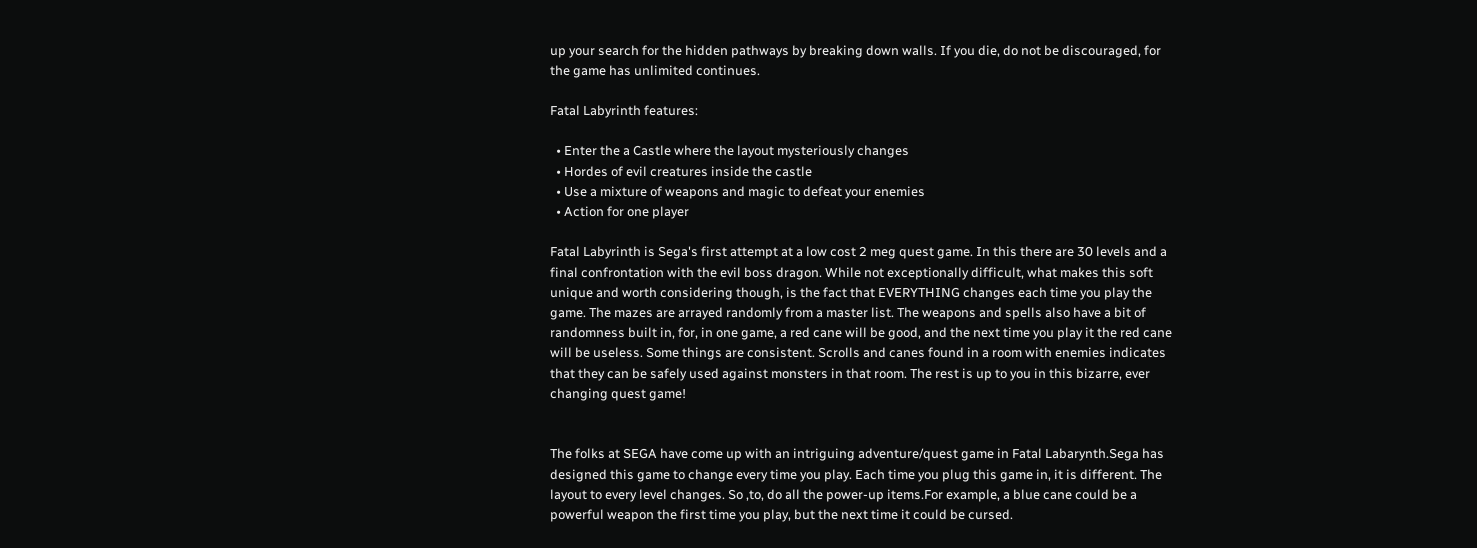up your search for the hidden pathways by breaking down walls. If you die, do not be discouraged, for the game has unlimited continues.

Fatal Labyrinth features:

  • Enter the a Castle where the layout mysteriously changes
  • Hordes of evil creatures inside the castle
  • Use a mixture of weapons and magic to defeat your enemies
  • Action for one player

Fatal Labyrinth is Sega's first attempt at a low cost 2 meg quest game. In this there are 30 levels and a final confrontation with the evil boss dragon. While not exceptionally difficult, what makes this soft unique and worth considering though, is the fact that EVERYTHING changes each time you play the game. The mazes are arrayed randomly from a master list. The weapons and spells also have a bit of randomness built in, for, in one game, a red cane will be good, and the next time you play it the red cane will be useless. Some things are consistent. Scrolls and canes found in a room with enemies indicates that they can be safely used against monsters in that room. The rest is up to you in this bizarre, ever changing quest game!


The folks at SEGA have come up with an intriguing adventure/quest game in Fatal Labarynth.Sega has designed this game to change every time you play. Each time you plug this game in, it is different. The layout to every level changes. So ,to, do all the power-up items.For example, a blue cane could be a powerful weapon the first time you play, but the next time it could be cursed.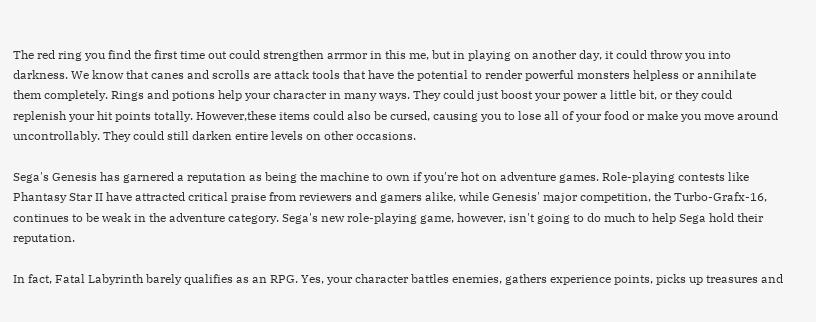The red ring you find the first time out could strengthen arrmor in this me, but in playing on another day, it could throw you into darkness. We know that canes and scrolls are attack tools that have the potential to render powerful monsters helpless or annihilate them completely. Rings and potions help your character in many ways. They could just boost your power a little bit, or they could replenish your hit points totally. However,these items could also be cursed, causing you to lose all of your food or make you move around uncontrollably. They could still darken entire levels on other occasions.

Sega's Genesis has garnered a reputation as being the machine to own if you're hot on adventure games. Role-playing contests like Phantasy Star II have attracted critical praise from reviewers and gamers alike, while Genesis' major competition, the Turbo-Grafx-16, continues to be weak in the adventure category. Sega's new role-playing game, however, isn't going to do much to help Sega hold their reputation.

In fact, Fatal Labyrinth barely qualifies as an RPG. Yes, your character battles enemies, gathers experience points, picks up treasures and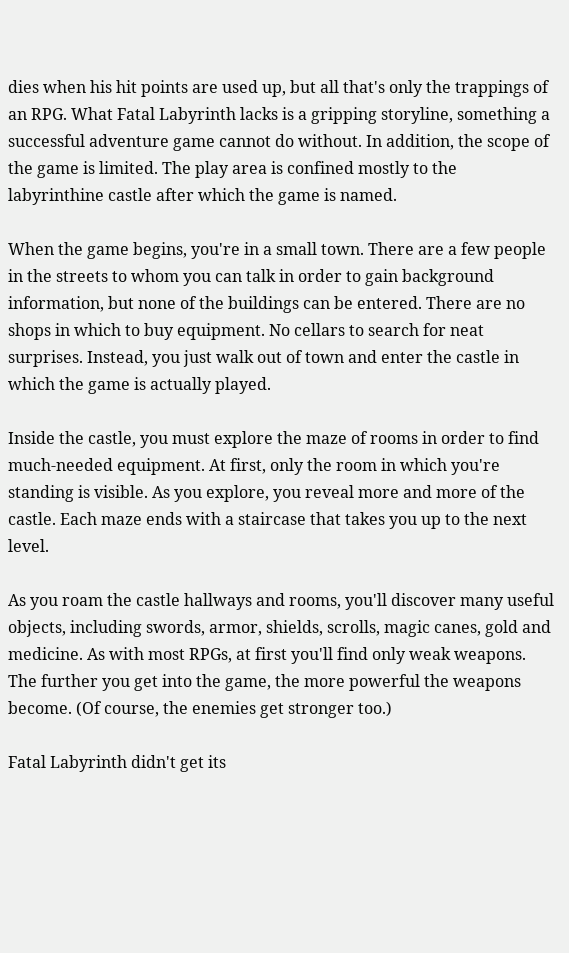dies when his hit points are used up, but all that's only the trappings of an RPG. What Fatal Labyrinth lacks is a gripping storyline, something a successful adventure game cannot do without. In addition, the scope of the game is limited. The play area is confined mostly to the labyrinthine castle after which the game is named.

When the game begins, you're in a small town. There are a few people in the streets to whom you can talk in order to gain background information, but none of the buildings can be entered. There are no shops in which to buy equipment. No cellars to search for neat surprises. Instead, you just walk out of town and enter the castle in which the game is actually played.

Inside the castle, you must explore the maze of rooms in order to find much-needed equipment. At first, only the room in which you're standing is visible. As you explore, you reveal more and more of the castle. Each maze ends with a staircase that takes you up to the next level.

As you roam the castle hallways and rooms, you'll discover many useful objects, including swords, armor, shields, scrolls, magic canes, gold and medicine. As with most RPGs, at first you'll find only weak weapons. The further you get into the game, the more powerful the weapons become. (Of course, the enemies get stronger too.)

Fatal Labyrinth didn't get its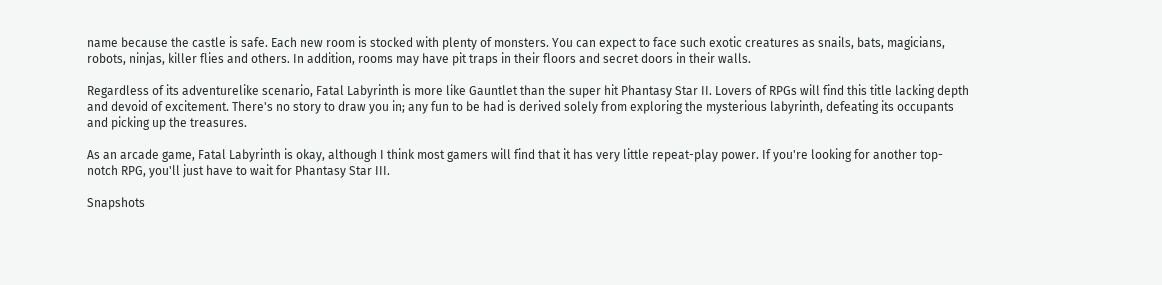name because the castle is safe. Each new room is stocked with plenty of monsters. You can expect to face such exotic creatures as snails, bats, magicians, robots, ninjas, killer flies and others. In addition, rooms may have pit traps in their floors and secret doors in their walls.

Regardless of its adventurelike scenario, Fatal Labyrinth is more like Gauntlet than the super hit Phantasy Star II. Lovers of RPGs will find this title lacking depth and devoid of excitement. There's no story to draw you in; any fun to be had is derived solely from exploring the mysterious labyrinth, defeating its occupants and picking up the treasures.

As an arcade game, Fatal Labyrinth is okay, although I think most gamers will find that it has very little repeat-play power. If you're looking for another top-notch RPG, you'll just have to wait for Phantasy Star III.

Snapshots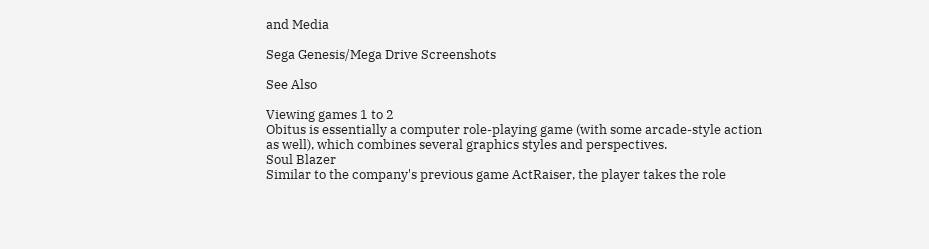and Media

Sega Genesis/Mega Drive Screenshots

See Also

Viewing games 1 to 2
Obitus is essentially a computer role-playing game (with some arcade-style action as well), which combines several graphics styles and perspectives.
Soul Blazer
Similar to the company's previous game ActRaiser, the player takes the role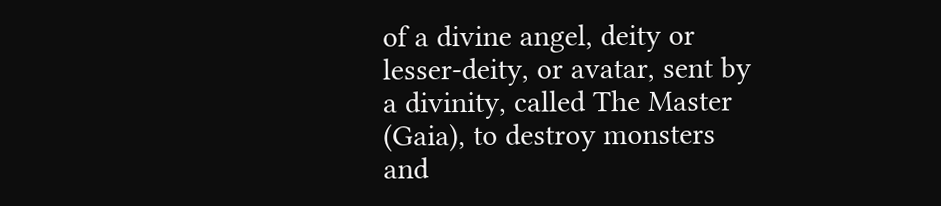of a divine angel, deity or lesser-deity, or avatar, sent by a divinity, called The Master (Gaia), to destroy monsters and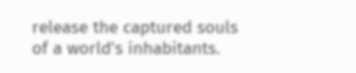release the captured souls of a world's inhabitants.